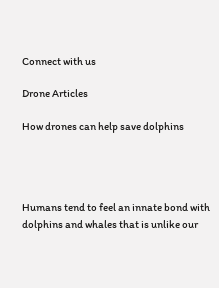Connect with us

Drone Articles

How drones can help save dolphins




Humans tend to feel an innate bond with dolphins and whales that is unlike our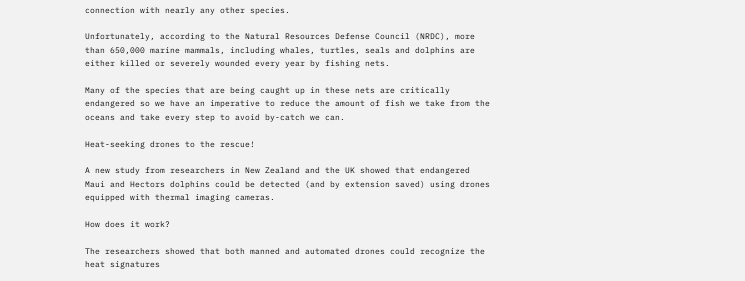connection with nearly any other species.

Unfortunately, according to the Natural Resources Defense Council (NRDC), more than 650,000 marine mammals, including whales, turtles, seals and dolphins are either killed or severely wounded every year by fishing nets.

Many of the species that are being caught up in these nets are critically endangered so we have an imperative to reduce the amount of fish we take from the oceans and take every step to avoid by-catch we can.

Heat-seeking drones to the rescue!

A new study from researchers in New Zealand and the UK showed that endangered Maui and Hectors dolphins could be detected (and by extension saved) using drones equipped with thermal imaging cameras.

How does it work?

The researchers showed that both manned and automated drones could recognize the heat signatures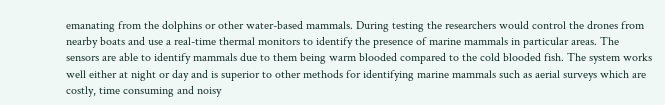emanating from the dolphins or other water-based mammals. During testing the researchers would control the drones from nearby boats and use a real-time thermal monitors to identify the presence of marine mammals in particular areas. The sensors are able to identify mammals due to them being warm blooded compared to the cold blooded fish. The system works well either at night or day and is superior to other methods for identifying marine mammals such as aerial surveys which are costly, time consuming and noisy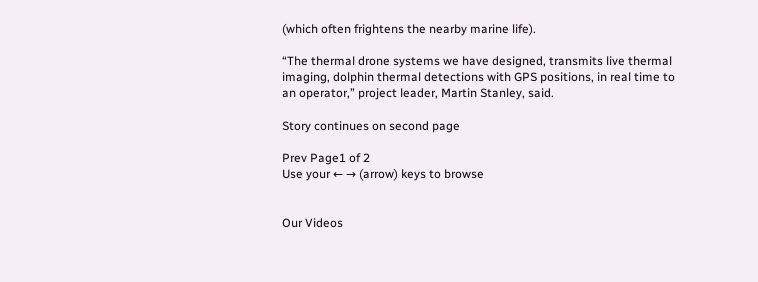(which often frightens the nearby marine life).

“The thermal drone systems we have designed, transmits live thermal imaging, dolphin thermal detections with GPS positions, in real time to an operator,” project leader, Martin Stanley, said.

Story continues on second page

Prev Page1 of 2
Use your ← → (arrow) keys to browse


Our Videos